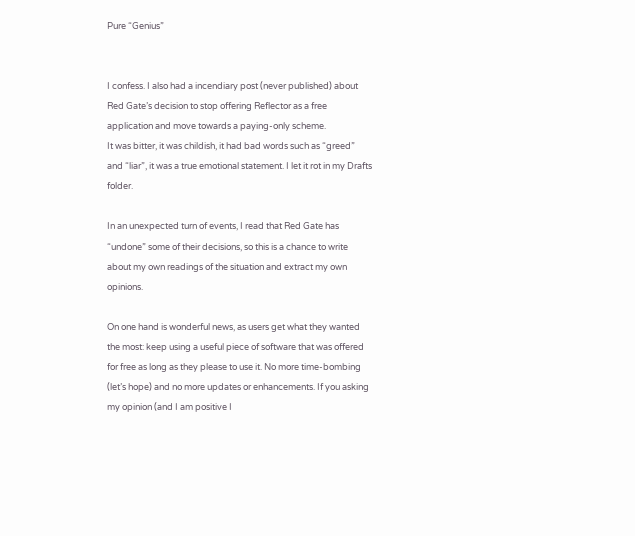Pure “Genius”


I confess. I also had a incendiary post (never published) about Red Gate’s decision to stop offering Reflector as a free application and move towards a paying-only scheme.
It was bitter, it was childish, it had bad words such as “greed” and “liar”, it was a true emotional statement. I let it rot in my Drafts folder.

In an unexpected turn of events, I read that Red Gate has “undone” some of their decisions, so this is a chance to write about my own readings of the situation and extract my own opinions.

On one hand is wonderful news, as users get what they wanted the most: keep using a useful piece of software that was offered for free as long as they please to use it. No more time-bombing (let’s hope) and no more updates or enhancements. If you asking my opinion (and I am positive I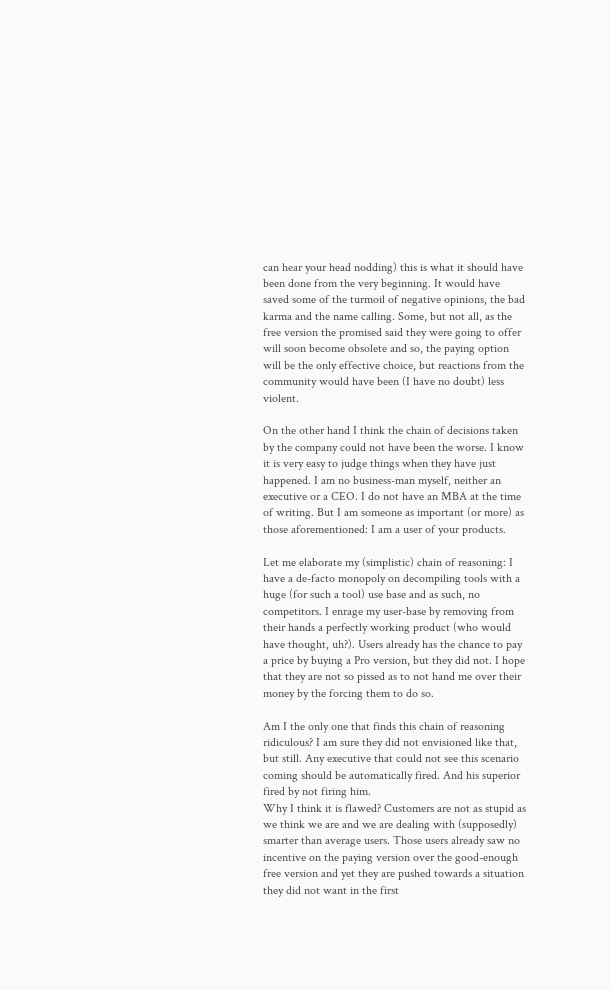can hear your head nodding) this is what it should have been done from the very beginning. It would have saved some of the turmoil of negative opinions, the bad karma and the name calling. Some, but not all, as the free version the promised said they were going to offer will soon become obsolete and so, the paying option will be the only effective choice, but reactions from the community would have been (I have no doubt) less violent.

On the other hand I think the chain of decisions taken by the company could not have been the worse. I know it is very easy to judge things when they have just happened. I am no business-man myself, neither an executive or a CEO. I do not have an MBA at the time of writing. But I am someone as important (or more) as those aforementioned: I am a user of your products.

Let me elaborate my (simplistic) chain of reasoning: I have a de-facto monopoly on decompiling tools with a huge (for such a tool) use base and as such, no competitors. I enrage my user-base by removing from their hands a perfectly working product (who would have thought, uh?). Users already has the chance to pay a price by buying a Pro version, but they did not. I hope that they are not so pissed as to not hand me over their money by the forcing them to do so.

Am I the only one that finds this chain of reasoning ridiculous? I am sure they did not envisioned like that, but still. Any executive that could not see this scenario coming should be automatically fired. And his superior fired by not firing him.
Why I think it is flawed? Customers are not as stupid as we think we are and we are dealing with (supposedly) smarter than average users. Those users already saw no incentive on the paying version over the good-enough free version and yet they are pushed towards a situation they did not want in the first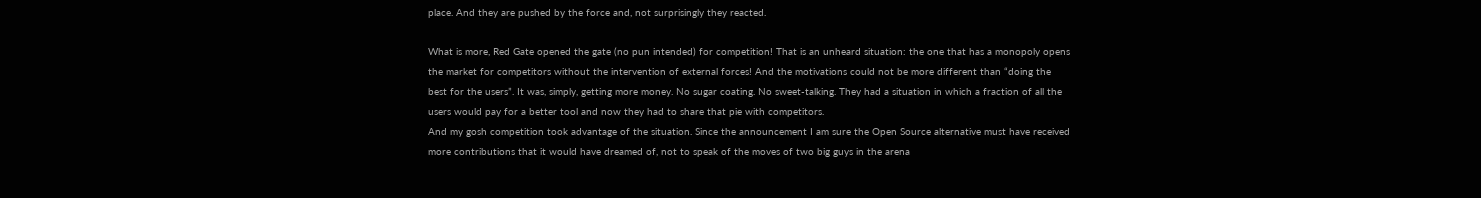place. And they are pushed by the force and, not surprisingly they reacted.

What is more, Red Gate opened the gate (no pun intended) for competition! That is an unheard situation: the one that has a monopoly opens the market for competitors without the intervention of external forces! And the motivations could not be more different than “doing the best for the users”. It was, simply, getting more money. No sugar coating. No sweet-talking. They had a situation in which a fraction of all the users would pay for a better tool and now they had to share that pie with competitors.
And my gosh competition took advantage of the situation. Since the announcement I am sure the Open Source alternative must have received more contributions that it would have dreamed of, not to speak of the moves of two big guys in the arena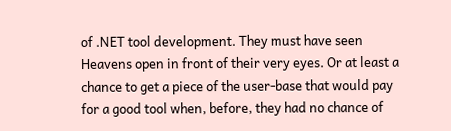of .NET tool development. They must have seen Heavens open in front of their very eyes. Or at least a chance to get a piece of the user-base that would pay for a good tool when, before, they had no chance of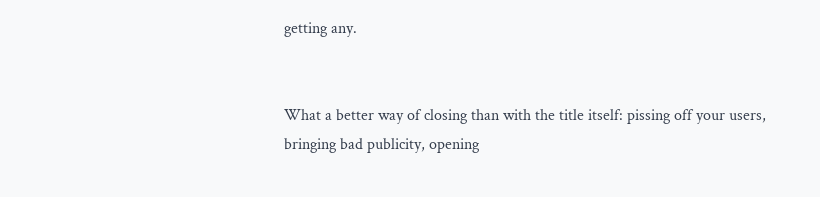getting any.


What a better way of closing than with the title itself: pissing off your users, bringing bad publicity, opening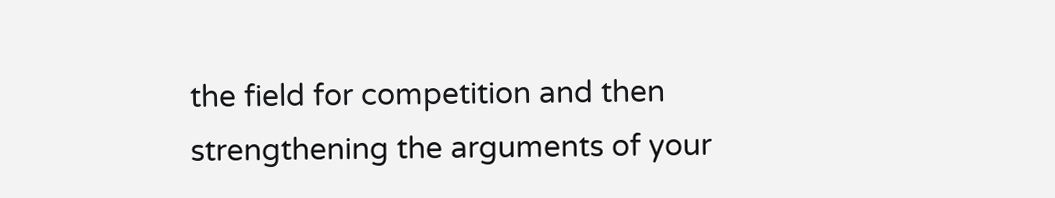the field for competition and then strengthening the arguments of your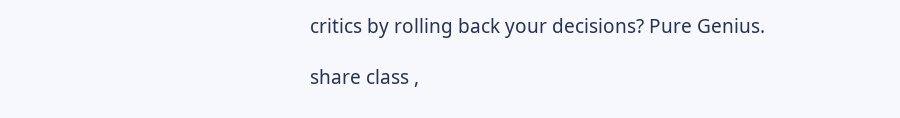critics by rolling back your decisions? Pure Genius.

share class ,